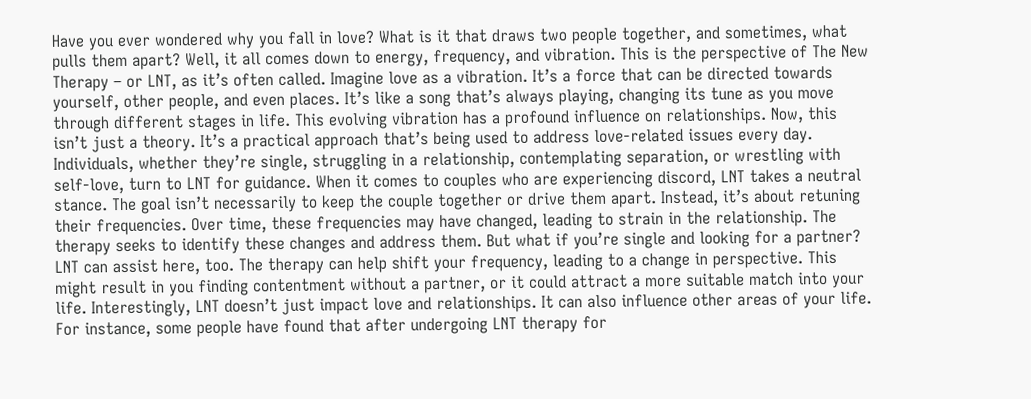Have you ever wondered why you fall in love? What is it that draws two people together, and sometimes, what pulls them apart? Well, it all comes down to energy, frequency, and vibration. This is the perspective of The New Therapy – or LNT, as it’s often called. Imagine love as a vibration. It’s a force that can be directed towards yourself, other people, and even places. It’s like a song that’s always playing, changing its tune as you move through different stages in life. This evolving vibration has a profound influence on relationships. Now, this isn’t just a theory. It’s a practical approach that’s being used to address love-related issues every day. Individuals, whether they’re single, struggling in a relationship, contemplating separation, or wrestling with self-love, turn to LNT for guidance. When it comes to couples who are experiencing discord, LNT takes a neutral stance. The goal isn’t necessarily to keep the couple together or drive them apart. Instead, it’s about retuning their frequencies. Over time, these frequencies may have changed, leading to strain in the relationship. The therapy seeks to identify these changes and address them. But what if you’re single and looking for a partner? LNT can assist here, too. The therapy can help shift your frequency, leading to a change in perspective. This might result in you finding contentment without a partner, or it could attract a more suitable match into your life. Interestingly, LNT doesn’t just impact love and relationships. It can also influence other areas of your life. For instance, some people have found that after undergoing LNT therapy for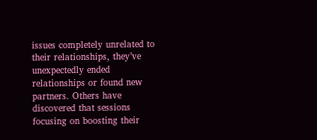issues completely unrelated to their relationships, they’ve unexpectedly ended relationships or found new partners. Others have discovered that sessions focusing on boosting their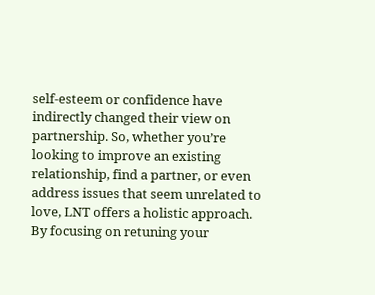self-esteem or confidence have indirectly changed their view on partnership. So, whether you’re looking to improve an existing relationship, find a partner, or even address issues that seem unrelated to love, LNT offers a holistic approach. By focusing on retuning your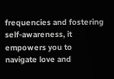frequencies and fostering self-awareness, it empowers you to navigate love and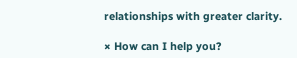relationships with greater clarity.

× How can I help you?